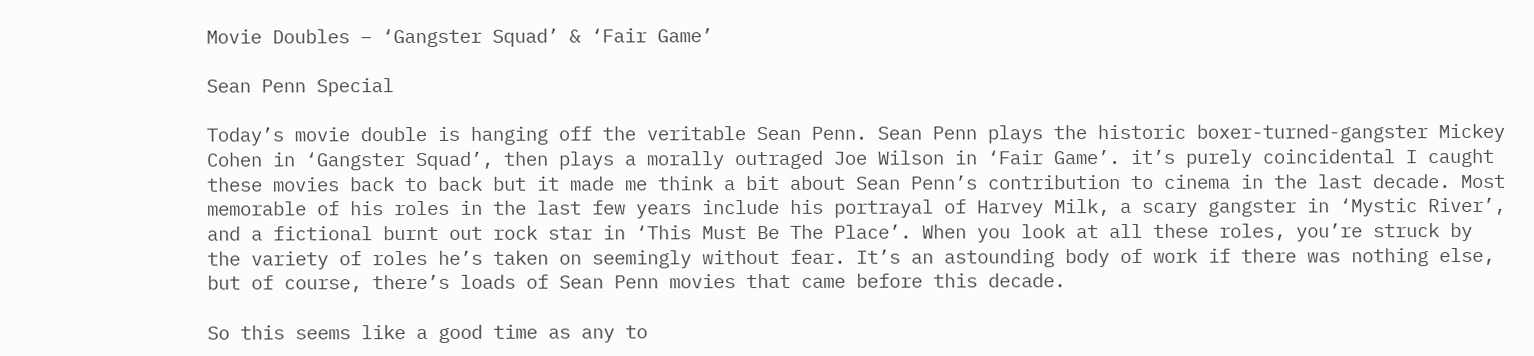Movie Doubles – ‘Gangster Squad’ & ‘Fair Game’

Sean Penn Special

Today’s movie double is hanging off the veritable Sean Penn. Sean Penn plays the historic boxer-turned-gangster Mickey Cohen in ‘Gangster Squad’, then plays a morally outraged Joe Wilson in ‘Fair Game’. it’s purely coincidental I caught these movies back to back but it made me think a bit about Sean Penn’s contribution to cinema in the last decade. Most memorable of his roles in the last few years include his portrayal of Harvey Milk, a scary gangster in ‘Mystic River’, and a fictional burnt out rock star in ‘This Must Be The Place’. When you look at all these roles, you’re struck by the variety of roles he’s taken on seemingly without fear. It’s an astounding body of work if there was nothing else, but of course, there’s loads of Sean Penn movies that came before this decade.

So this seems like a good time as any to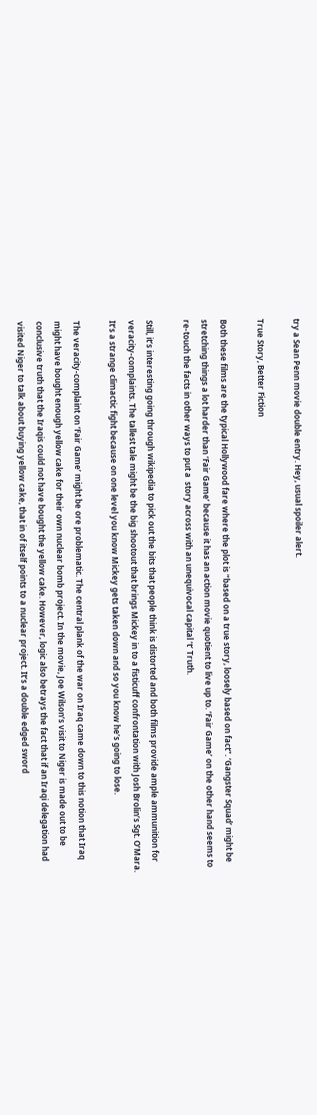try a Sean Penn movie double entry. Hey, usual spoiler alert.

True Story, Better Fiction

Both these films are the typical Hollywood fare where the plot is “based on a true story, loosely based on fact”. ‘Gangster Squad’ might be stretching things a lot harder than ‘Fair Game’ because it has an action movie quotient to live up to. ‘Fair Game’ on the other hand seems to re-touch the facts in other ways to put a  story across with an unequivocal capital ‘t’ Truth.

Still, it’s interesting going through wikipedia to pick out the bits that people think is distorted and both films provide ample ammunition for veracity-complaints. The tallest tale might be the big shootout that brings Mickey in to a fisticuff confrontation with Josh Brolin’s Sgt. O’Mara. It’s a strange climactic fight because on one level you know Mickey gets taken down and so you know he’s going to lose.

The veracity-complaint on ‘Fair Game’ might be ore problematic. The central plank of the war on Iraq came down to this notion that Iraq might have bought enough yellow cake for their own nuclear bomb project. In the movie, Joe Wilson’s visit to Niger is made out to be conclusive truth that the Iraqis could not have bought the yellow cake. However, logic also betrays the fact that if an Iraqi delegation had visited Niger to talk about buying yellow cake, that in of itself points to a nuclear project. It’s a double edged sword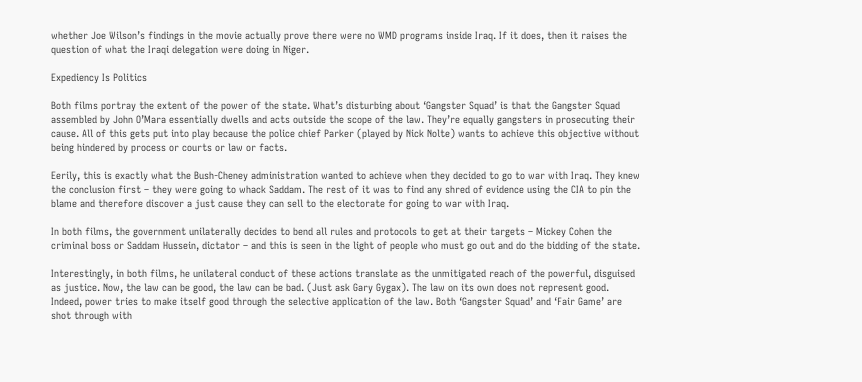whether Joe Wilson’s findings in the movie actually prove there were no WMD programs inside Iraq. If it does, then it raises the question of what the Iraqi delegation were doing in Niger.

Expediency Is Politics

Both films portray the extent of the power of the state. What’s disturbing about ‘Gangster Squad’ is that the Gangster Squad assembled by John O’Mara essentially dwells and acts outside the scope of the law. They’re equally gangsters in prosecuting their cause. All of this gets put into play because the police chief Parker (played by Nick Nolte) wants to achieve this objective without being hindered by process or courts or law or facts.

Eerily, this is exactly what the Bush-Cheney administration wanted to achieve when they decided to go to war with Iraq. They knew the conclusion first – they were going to whack Saddam. The rest of it was to find any shred of evidence using the CIA to pin the blame and therefore discover a just cause they can sell to the electorate for going to war with Iraq.

In both films, the government unilaterally decides to bend all rules and protocols to get at their targets – Mickey Cohen the criminal boss or Saddam Hussein, dictator – and this is seen in the light of people who must go out and do the bidding of the state.

Interestingly, in both films, he unilateral conduct of these actions translate as the unmitigated reach of the powerful, disguised as justice. Now, the law can be good, the law can be bad. (Just ask Gary Gygax). The law on its own does not represent good. Indeed, power tries to make itself good through the selective application of the law. Both ‘Gangster Squad’ and ‘Fair Game’ are shot through with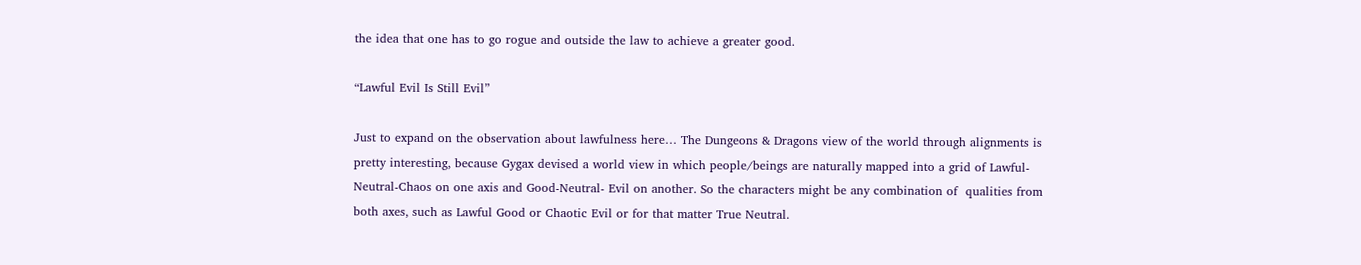the idea that one has to go rogue and outside the law to achieve a greater good.

“Lawful Evil Is Still Evil”

Just to expand on the observation about lawfulness here… The Dungeons & Dragons view of the world through alignments is pretty interesting, because Gygax devised a world view in which people/beings are naturally mapped into a grid of Lawful-Neutral-Chaos on one axis and Good-Neutral- Evil on another. So the characters might be any combination of  qualities from both axes, such as Lawful Good or Chaotic Evil or for that matter True Neutral.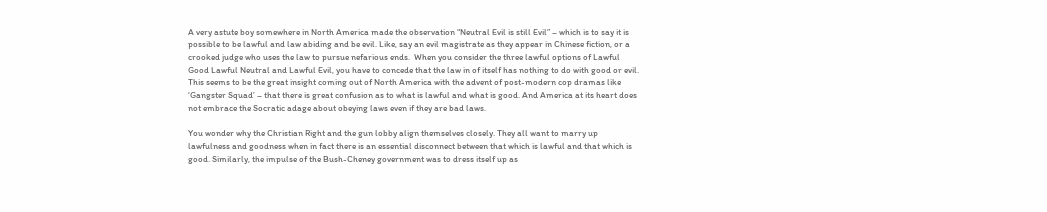A very astute boy somewhere in North America made the observation “Neutral Evil is still Evil” – which is to say it is possible to be lawful and law abiding and be evil. Like, say an evil magistrate as they appear in Chinese fiction, or a crooked judge who uses the law to pursue nefarious ends.  When you consider the three lawful options of Lawful Good Lawful Neutral and Lawful Evil, you have to concede that the law in of itself has nothing to do with good or evil. This seems to be the great insight coming out of North America with the advent of post-modern cop dramas like ‘Gangster Squad’ – that there is great confusion as to what is lawful and what is good. And America at its heart does not embrace the Socratic adage about obeying laws even if they are bad laws.

You wonder why the Christian Right and the gun lobby align themselves closely. They all want to marry up lawfulness and goodness when in fact there is an essential disconnect between that which is lawful and that which is good. Similarly, the impulse of the Bush-Cheney government was to dress itself up as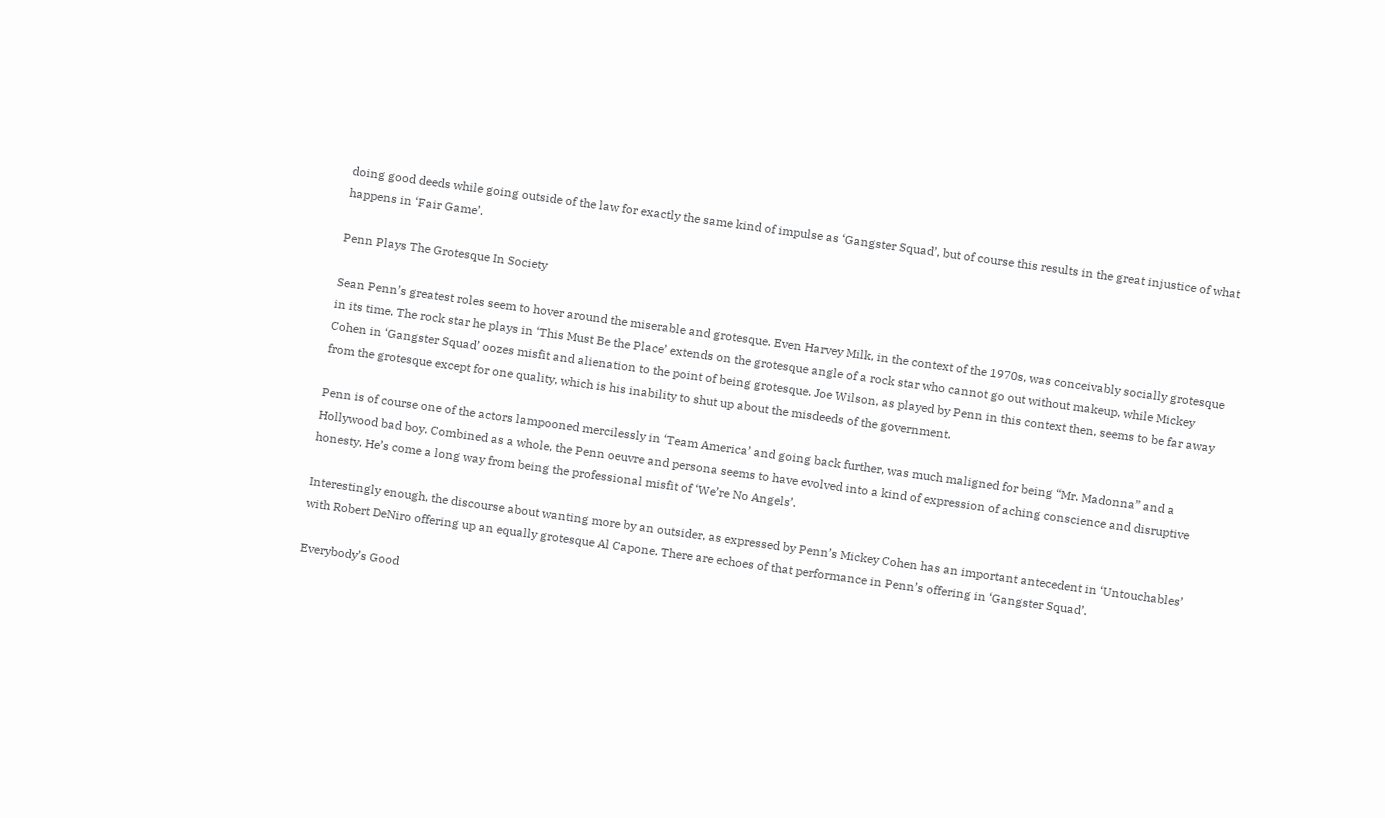doing good deeds while going outside of the law for exactly the same kind of impulse as ‘Gangster Squad’, but of course this results in the great injustice of what happens in ‘Fair Game’.

Penn Plays The Grotesque In Society

Sean Penn’s greatest roles seem to hover around the miserable and grotesque. Even Harvey Milk, in the context of the 1970s, was conceivably socially grotesque in its time. The rock star he plays in ‘This Must Be the Place’ extends on the grotesque angle of a rock star who cannot go out without makeup, while Mickey Cohen in ‘Gangster Squad’ oozes misfit and alienation to the point of being grotesque. Joe Wilson, as played by Penn in this context then, seems to be far away from the grotesque except for one quality, which is his inability to shut up about the misdeeds of the government.

Penn is of course one of the actors lampooned mercilessly in ‘Team America’ and going back further, was much maligned for being “Mr. Madonna” and a Hollywood bad boy. Combined as a whole, the Penn oeuvre and persona seems to have evolved into a kind of expression of aching conscience and disruptive honesty. He’s come a long way from being the professional misfit of ‘We’re No Angels’.

Interestingly enough, the discourse about wanting more by an outsider, as expressed by Penn’s Mickey Cohen has an important antecedent in ‘Untouchables’ with Robert DeNiro offering up an equally grotesque Al Capone. There are echoes of that performance in Penn’s offering in ‘Gangster Squad’.

Everybody’s Good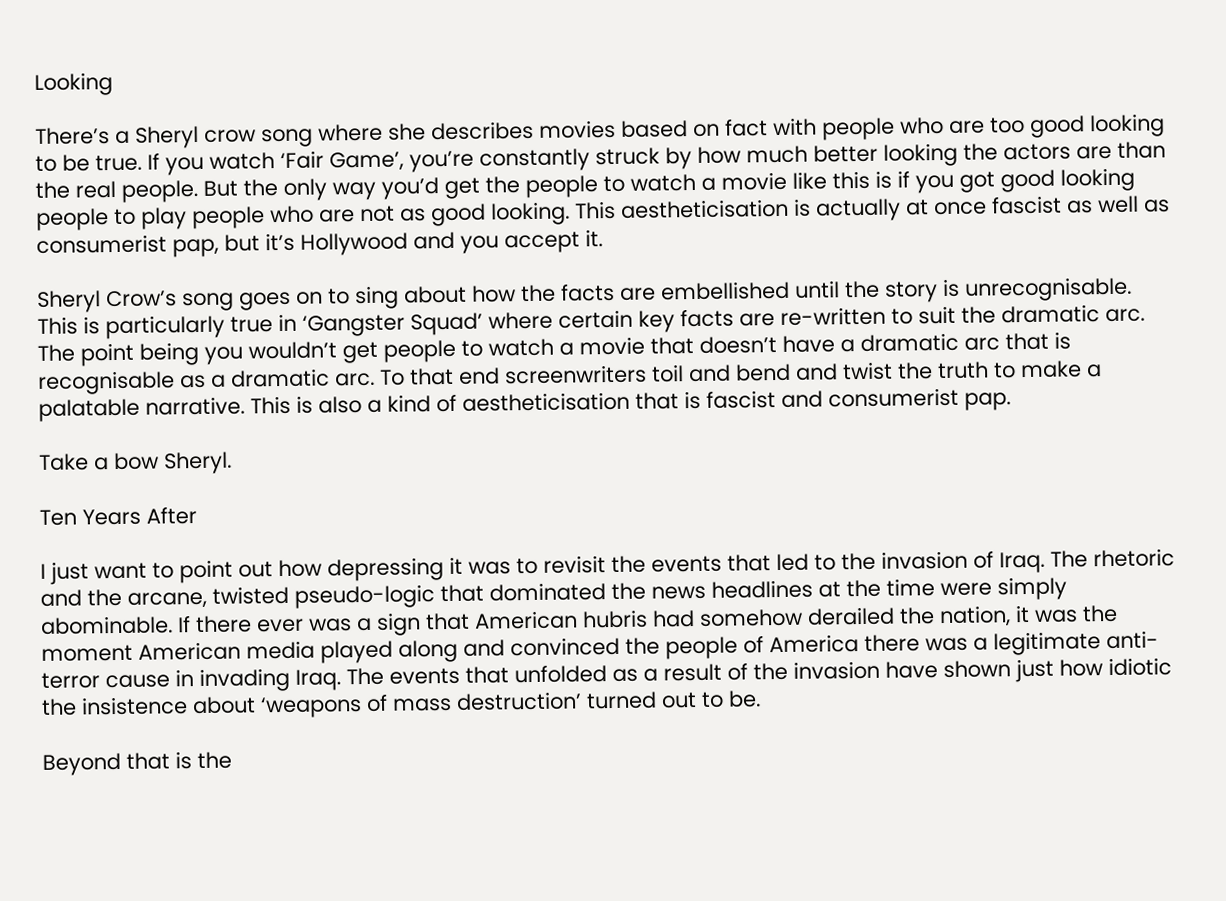Looking

There’s a Sheryl crow song where she describes movies based on fact with people who are too good looking to be true. If you watch ‘Fair Game’, you’re constantly struck by how much better looking the actors are than the real people. But the only way you’d get the people to watch a movie like this is if you got good looking people to play people who are not as good looking. This aestheticisation is actually at once fascist as well as consumerist pap, but it’s Hollywood and you accept it.

Sheryl Crow’s song goes on to sing about how the facts are embellished until the story is unrecognisable. This is particularly true in ‘Gangster Squad’ where certain key facts are re-written to suit the dramatic arc. The point being you wouldn’t get people to watch a movie that doesn’t have a dramatic arc that is recognisable as a dramatic arc. To that end screenwriters toil and bend and twist the truth to make a palatable narrative. This is also a kind of aestheticisation that is fascist and consumerist pap.

Take a bow Sheryl.

Ten Years After

I just want to point out how depressing it was to revisit the events that led to the invasion of Iraq. The rhetoric and the arcane, twisted pseudo-logic that dominated the news headlines at the time were simply abominable. If there ever was a sign that American hubris had somehow derailed the nation, it was the moment American media played along and convinced the people of America there was a legitimate anti-terror cause in invading Iraq. The events that unfolded as a result of the invasion have shown just how idiotic the insistence about ‘weapons of mass destruction’ turned out to be.

Beyond that is the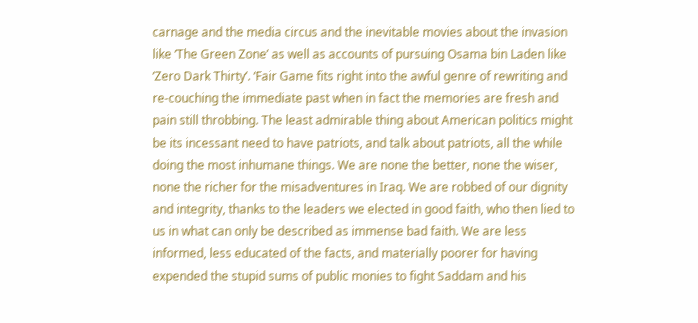carnage and the media circus and the inevitable movies about the invasion like ‘The Green Zone’ as well as accounts of pursuing Osama bin Laden like ‘Zero Dark Thirty’. ‘Fair Game fits right into the awful genre of rewriting and re-couching the immediate past when in fact the memories are fresh and pain still throbbing. The least admirable thing about American politics might be its incessant need to have patriots, and talk about patriots, all the while doing the most inhumane things. We are none the better, none the wiser, none the richer for the misadventures in Iraq. We are robbed of our dignity and integrity, thanks to the leaders we elected in good faith, who then lied to us in what can only be described as immense bad faith. We are less informed, less educated of the facts, and materially poorer for having expended the stupid sums of public monies to fight Saddam and his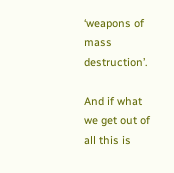‘weapons of mass destruction’.

And if what we get out of all this is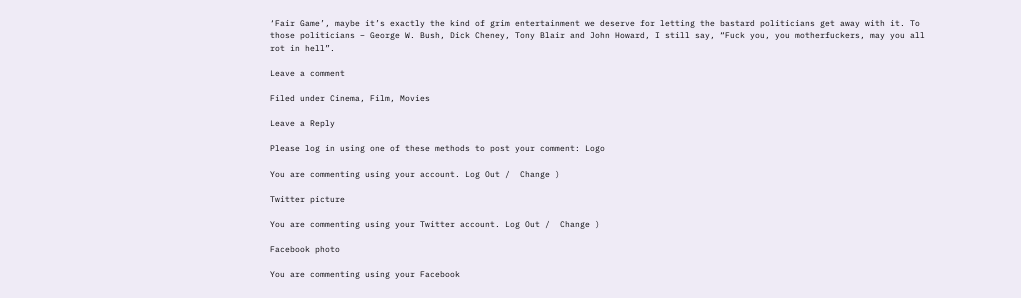‘Fair Game’, maybe it’s exactly the kind of grim entertainment we deserve for letting the bastard politicians get away with it. To those politicians – George W. Bush, Dick Cheney, Tony Blair and John Howard, I still say, “Fuck you, you motherfuckers, may you all rot in hell”.

Leave a comment

Filed under Cinema, Film, Movies

Leave a Reply

Please log in using one of these methods to post your comment: Logo

You are commenting using your account. Log Out /  Change )

Twitter picture

You are commenting using your Twitter account. Log Out /  Change )

Facebook photo

You are commenting using your Facebook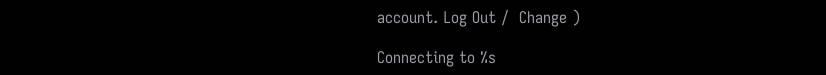account. Log Out /  Change )

Connecting to %s